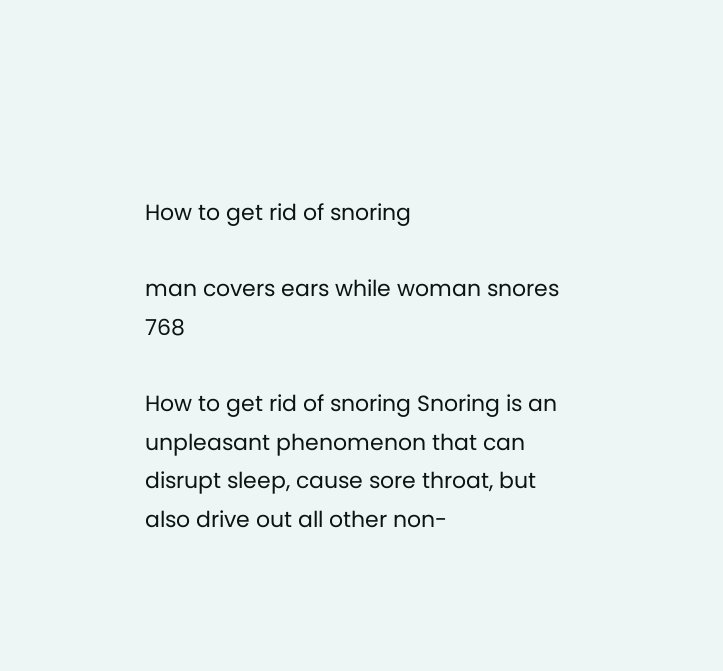How to get rid of snoring

man covers ears while woman snores 768

How to get rid of snoring Snoring is an unpleasant phenomenon that can disrupt sleep, cause sore throat, but also drive out all other non-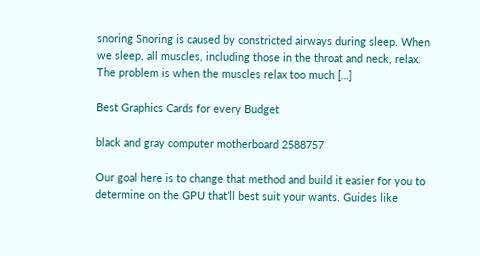snoring Snoring is caused by constricted airways during sleep. When we sleep, all muscles, including those in the throat and neck, relax. The problem is when the muscles relax too much […]

Best Graphics Cards for every Budget

black and gray computer motherboard 2588757

Our goal here is to change that method and build it easier for you to determine on the GPU that’ll best suit your wants. Guides like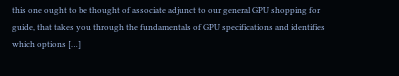this one ought to be thought of associate adjunct to our general GPU shopping for guide, that takes you through the fundamentals of GPU specifications and identifies which options […]